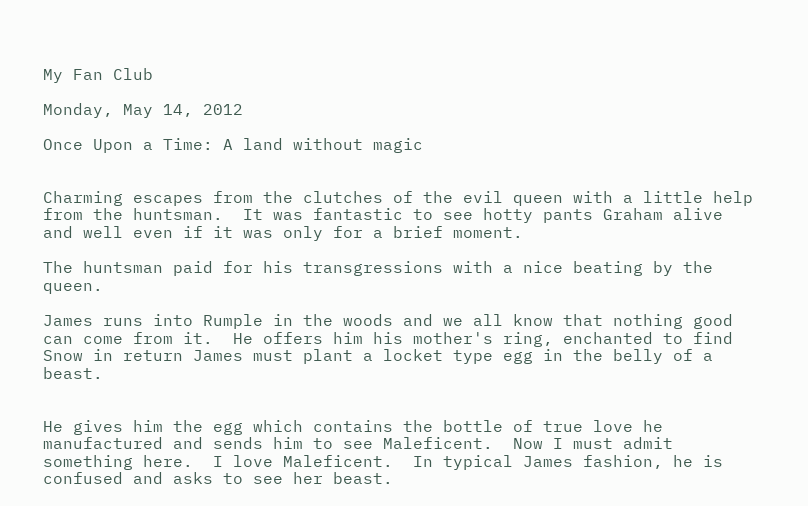My Fan Club

Monday, May 14, 2012

Once Upon a Time: A land without magic


Charming escapes from the clutches of the evil queen with a little help from the huntsman.  It was fantastic to see hotty pants Graham alive and well even if it was only for a brief moment.

The huntsman paid for his transgressions with a nice beating by the queen.

James runs into Rumple in the woods and we all know that nothing good can come from it.  He offers him his mother's ring, enchanted to find Snow in return James must plant a locket type egg in the belly of a beast.


He gives him the egg which contains the bottle of true love he manufactured and sends him to see Maleficent.  Now I must admit something here.  I love Maleficent.  In typical James fashion, he is confused and asks to see her beast.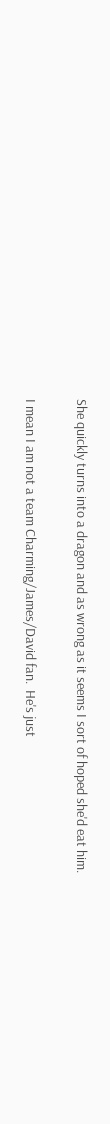She quickly turns into a dragon and as wrong as it seems I sort of hoped she'd eat him.

I mean I am not a team Charming/James/David fan.  He's just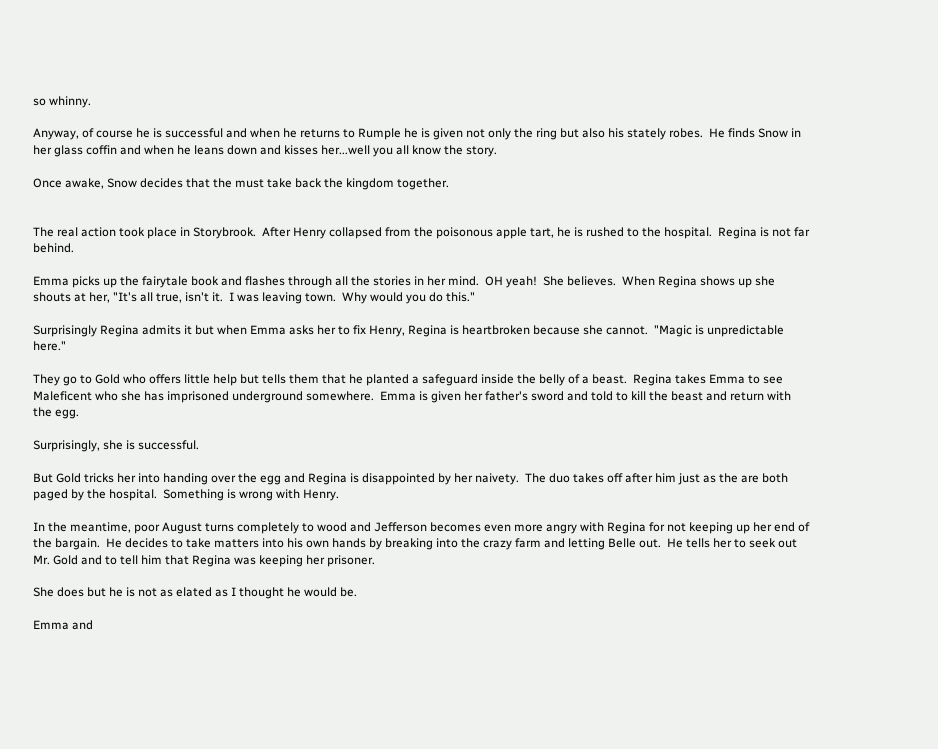so whinny.

Anyway, of course he is successful and when he returns to Rumple he is given not only the ring but also his stately robes.  He finds Snow in her glass coffin and when he leans down and kisses her...well you all know the story.

Once awake, Snow decides that the must take back the kingdom together.


The real action took place in Storybrook.  After Henry collapsed from the poisonous apple tart, he is rushed to the hospital.  Regina is not far behind.

Emma picks up the fairytale book and flashes through all the stories in her mind.  OH yeah!  She believes.  When Regina shows up she shouts at her, "It's all true, isn't it.  I was leaving town.  Why would you do this."

Surprisingly Regina admits it but when Emma asks her to fix Henry, Regina is heartbroken because she cannot.  "Magic is unpredictable here."

They go to Gold who offers little help but tells them that he planted a safeguard inside the belly of a beast.  Regina takes Emma to see Maleficent who she has imprisoned underground somewhere.  Emma is given her father's sword and told to kill the beast and return with the egg.

Surprisingly, she is successful.

But Gold tricks her into handing over the egg and Regina is disappointed by her naivety.  The duo takes off after him just as the are both paged by the hospital.  Something is wrong with Henry.

In the meantime, poor August turns completely to wood and Jefferson becomes even more angry with Regina for not keeping up her end of the bargain.  He decides to take matters into his own hands by breaking into the crazy farm and letting Belle out.  He tells her to seek out Mr. Gold and to tell him that Regina was keeping her prisoner.

She does but he is not as elated as I thought he would be.

Emma and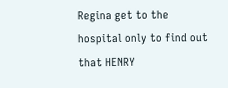Regina get to the hospital only to find out that HENRY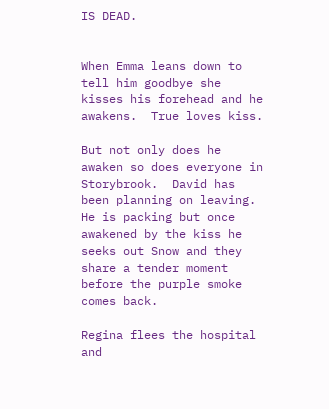IS DEAD.


When Emma leans down to tell him goodbye she kisses his forehead and he awakens.  True loves kiss.

But not only does he awaken so does everyone in Storybrook.  David has been planning on leaving.  He is packing but once awakened by the kiss he seeks out Snow and they share a tender moment before the purple smoke comes back.

Regina flees the hospital and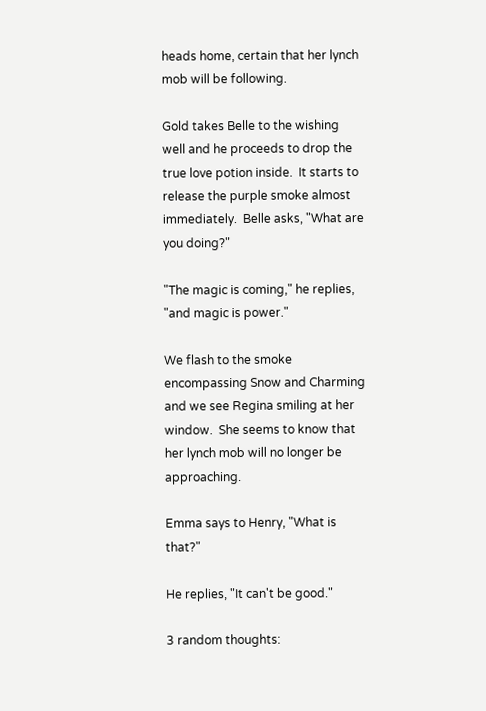heads home, certain that her lynch mob will be following.

Gold takes Belle to the wishing well and he proceeds to drop the true love potion inside.  It starts to release the purple smoke almost immediately.  Belle asks, "What are you doing?"

"The magic is coming," he replies, "and magic is power."

We flash to the smoke encompassing Snow and Charming and we see Regina smiling at her window.  She seems to know that her lynch mob will no longer be approaching.

Emma says to Henry, "What is that?"

He replies, "It can't be good."

3 random thoughts: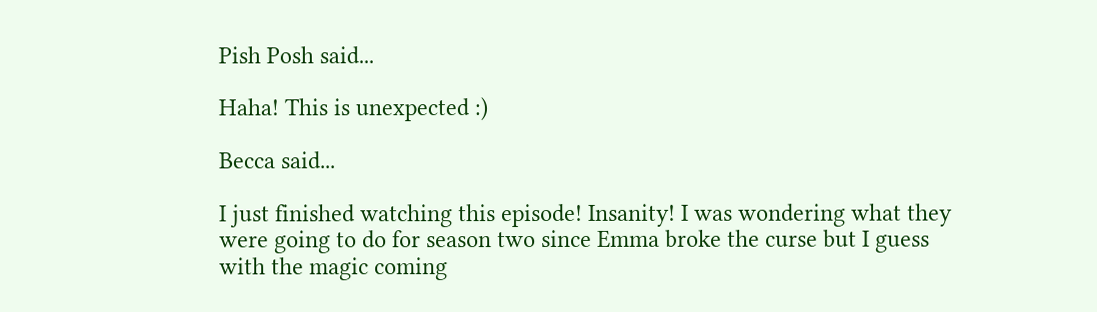Pish Posh said...

Haha! This is unexpected :)

Becca said...

I just finished watching this episode! Insanity! I was wondering what they were going to do for season two since Emma broke the curse but I guess with the magic coming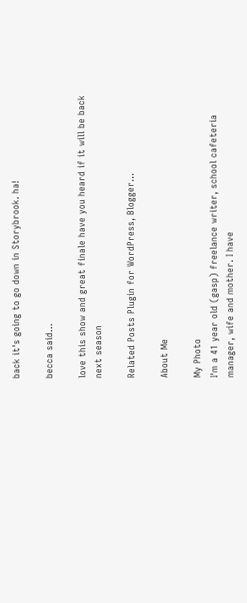back it's going to go down in Storybrook. ha!

becca said...

love this show and great finale have you heard if it will be back next season

Related Posts Plugin for WordPress, Blogger...

About Me

My Photo
I'm a 41 year old (gasp) freelance writer, school cafeteria manager, wife and mother. I have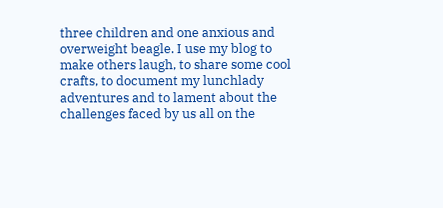three children and one anxious and overweight beagle. I use my blog to make others laugh, to share some cool crafts, to document my lunchlady adventures and to lament about the challenges faced by us all on the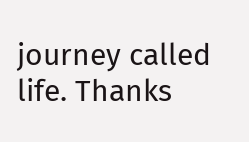journey called life. Thanks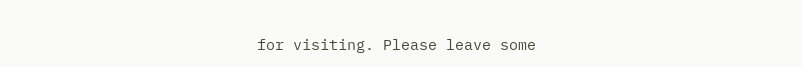for visiting. Please leave some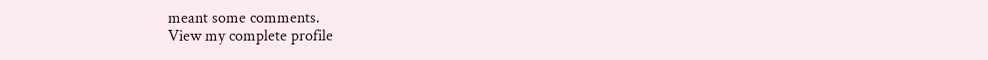meant some comments.
View my complete profile